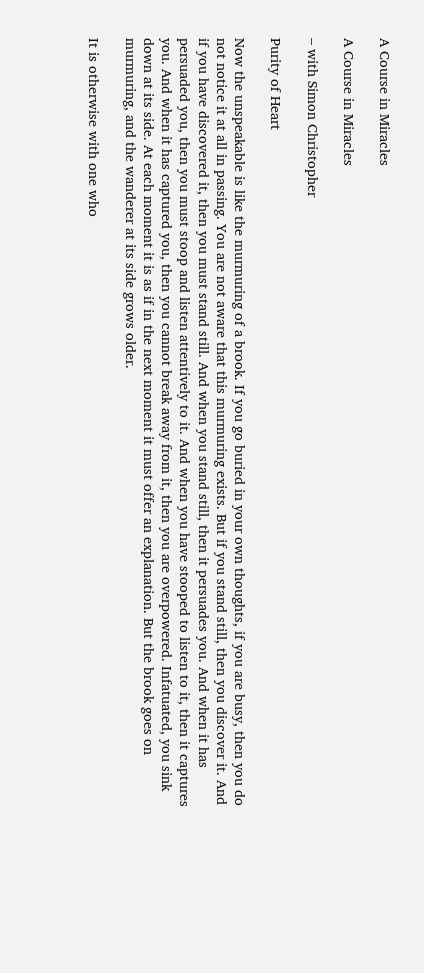A Course in Miracles

A Course in Miracles

– with Simon Christopher

Purity of Heart

Now the unspeakable is like the murmuring of a brook. If you go buried in your own thoughts, if you are busy, then you do not notice it at all in passing. You are not aware that this murmuring exists. But if you stand still, then you discover it. And if you have discovered it, then you must stand still. And when you stand still, then it persuades you. And when it has persuaded you, then you must stoop and listen attentively to it. And when you have stooped to listen to it, then it captures you. And when it has captured you, then you cannot break away from it, then you are overpowered. Infatuated, you sink down at its side. At each moment it is as if in the next moment it must offer an explanation. But the brook goes on murmuring, and the wanderer at its side grows older.

It is otherwise with one who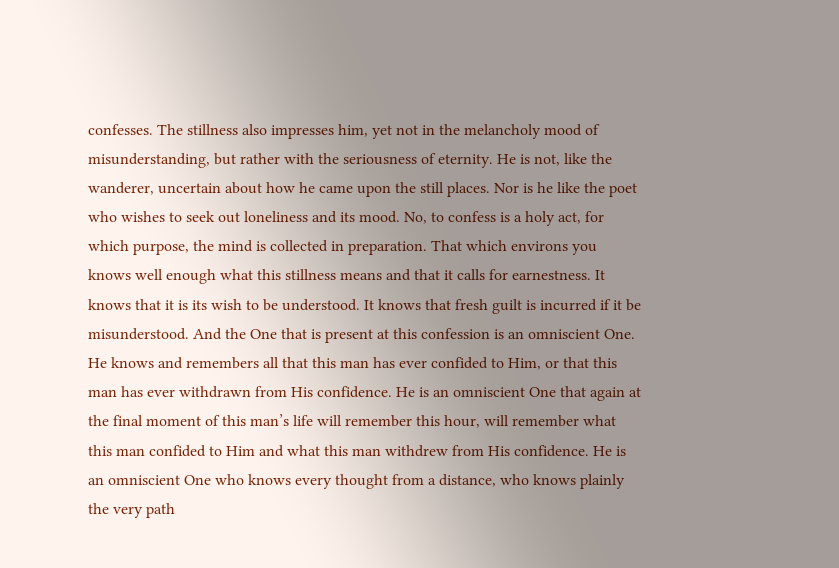confesses. The stillness also impresses him, yet not in the melancholy mood of misunderstanding, but rather with the seriousness of eternity. He is not, like the wanderer, uncertain about how he came upon the still places. Nor is he like the poet who wishes to seek out loneliness and its mood. No, to confess is a holy act, for which purpose, the mind is collected in preparation. That which environs you knows well enough what this stillness means and that it calls for earnestness. It knows that it is its wish to be understood. It knows that fresh guilt is incurred if it be misunderstood. And the One that is present at this confession is an omniscient One. He knows and remembers all that this man has ever confided to Him, or that this man has ever withdrawn from His confidence. He is an omniscient One that again at the final moment of this man’s life will remember this hour, will remember what this man confided to Him and what this man withdrew from His confidence. He is an omniscient One who knows every thought from a distance, who knows plainly the very path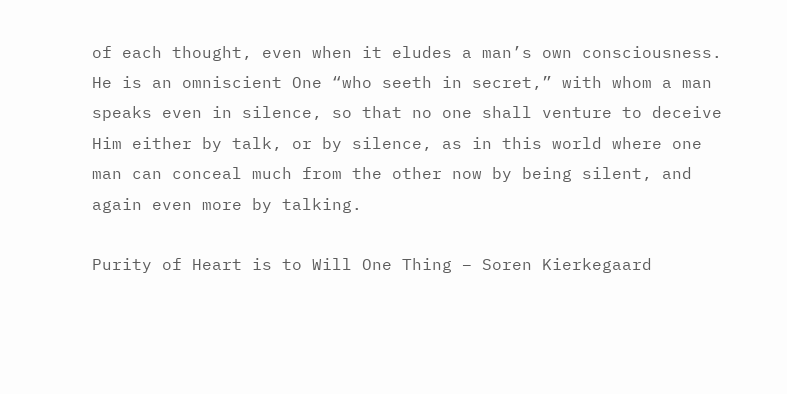of each thought, even when it eludes a man’s own consciousness. He is an omniscient One “who seeth in secret,” with whom a man speaks even in silence, so that no one shall venture to deceive Him either by talk, or by silence, as in this world where one man can conceal much from the other now by being silent, and again even more by talking.

Purity of Heart is to Will One Thing – Soren Kierkegaard